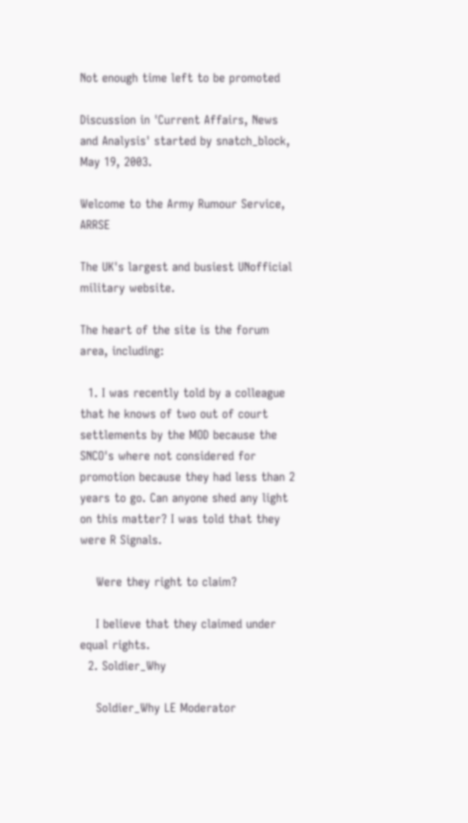Not enough time left to be promoted

Discussion in 'Current Affairs, News and Analysis' started by snatch_block, May 19, 2003.

Welcome to the Army Rumour Service, ARRSE

The UK's largest and busiest UNofficial military website.

The heart of the site is the forum area, including:

  1. I was recently told by a colleague that he knows of two out of court settlements by the MOD because the SNCO's where not considered for promotion because they had less than 2 years to go. Can anyone shed any light on this matter? I was told that they were R Signals.

    Were they right to claim?

    I believe that they claimed under equal rights.
  2. Soldier_Why

    Soldier_Why LE Moderator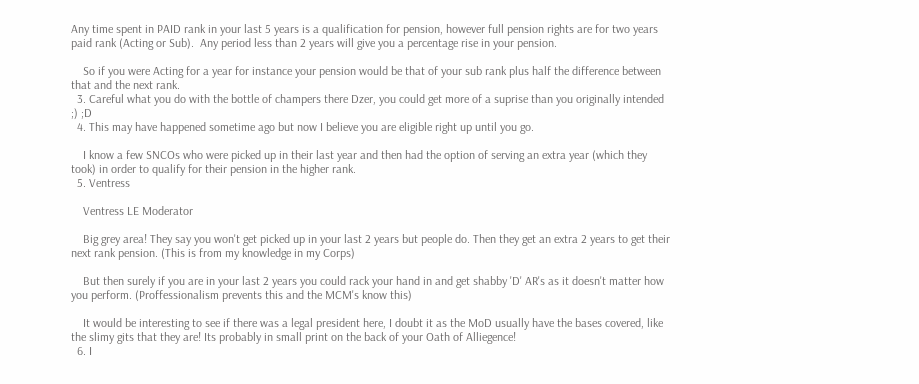Any time spent in PAID rank in your last 5 years is a qualification for pension, however full pension rights are for two years paid rank (Acting or Sub).  Any period less than 2 years will give you a percentage rise in your pension.

    So if you were Acting for a year for instance your pension would be that of your sub rank plus half the difference between that and the next rank.
  3. Careful what you do with the bottle of champers there Dzer, you could get more of a suprise than you originally intended  ;) ;D
  4. This may have happened sometime ago but now I believe you are eligible right up until you go.

    I know a few SNCOs who were picked up in their last year and then had the option of serving an extra year (which they took) in order to qualify for their pension in the higher rank.
  5. Ventress

    Ventress LE Moderator

    Big grey area! They say you won't get picked up in your last 2 years but people do. Then they get an extra 2 years to get their next rank pension. (This is from my knowledge in my Corps)

    But then surely if you are in your last 2 years you could rack your hand in and get shabby 'D' AR's as it doesn't matter how you perform. (Proffessionalism prevents this and the MCM's know this)

    It would be interesting to see if there was a legal president here, I doubt it as the MoD usually have the bases covered, like the slimy gits that they are! Its probably in small print on the back of your Oath of Alliegence!
  6. I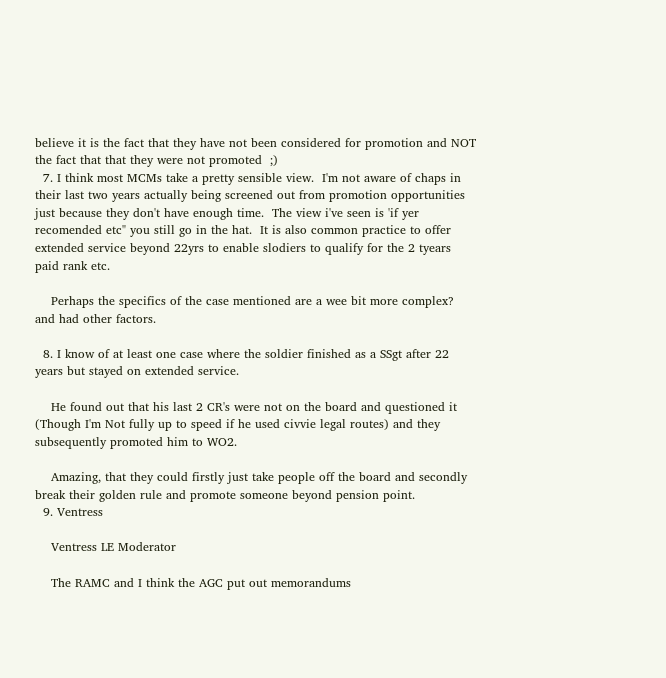believe it is the fact that they have not been considered for promotion and NOT the fact that that they were not promoted  ;)
  7. I think most MCMs take a pretty sensible view.  I'm not aware of chaps in their last two years actually being screened out from promotion opportunities just because they don't have enough time.  The view i've seen is 'if yer recomended etc" you still go in the hat.  It is also common practice to offer extended service beyond 22yrs to enable slodiers to qualify for the 2 tyears paid rank etc.

    Perhaps the specifics of the case mentioned are a wee bit more complex? and had other factors.

  8. I know of at least one case where the soldier finished as a SSgt after 22 years but stayed on extended service.

    He found out that his last 2 CR's were not on the board and questioned it (Though I'm Not fully up to speed if he used civvie legal routes) and they subsequently promoted him to WO2.

    Amazing, that they could firstly just take people off the board and secondly break their golden rule and promote someone beyond pension point.
  9. Ventress

    Ventress LE Moderator

    The RAMC and I think the AGC put out memorandums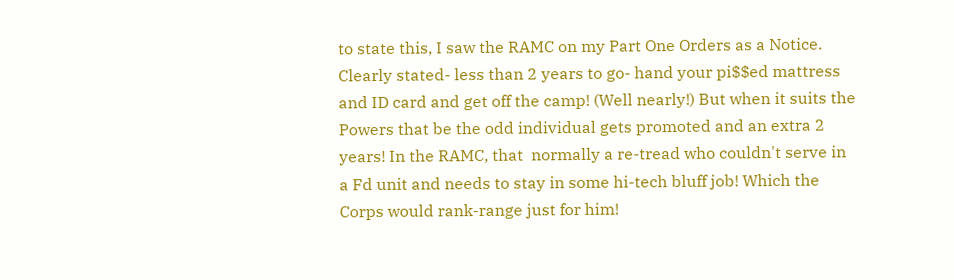to state this, I saw the RAMC on my Part One Orders as a Notice. Clearly stated- less than 2 years to go- hand your pi$$ed mattress and ID card and get off the camp! (Well nearly!) But when it suits the Powers that be the odd individual gets promoted and an extra 2 years! In the RAMC, that  normally a re-tread who couldn't serve in a Fd unit and needs to stay in some hi-tech bluff job! Which the Corps would rank-range just for him!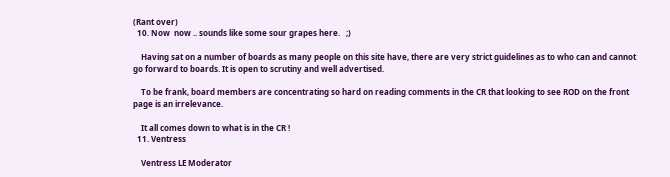(Rant over)
  10. Now  now .. sounds like some sour grapes here.   ;)

    Having sat on a number of boards as many people on this site have, there are very strict guidelines as to who can and cannot go forward to boards. It is open to scrutiny and well advertised.

    To be frank, board members are concentrating so hard on reading comments in the CR that looking to see ROD on the front page is an irrelevance.

    It all comes down to what is in the CR !
  11. Ventress

    Ventress LE Moderator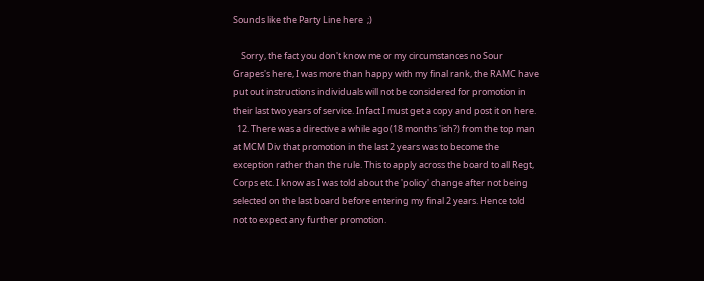Sounds like the Party Line here  ;)

    Sorry, the fact you don't know me or my circumstances no Sour Grapes's here, I was more than happy with my final rank, the RAMC have put out instructions individuals will not be considered for promotion in their last two years of service. Infact I must get a copy and post it on here.
  12. There was a directive a while ago (18 months 'ish?) from the top man at MCM Div that promotion in the last 2 years was to become the exception rather than the rule. This to apply across the board to all Regt, Corps etc. I know as I was told about the 'policy' change after not being selected on the last board before entering my final 2 years. Hence told not to expect any further promotion.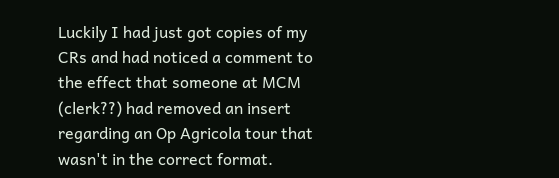Luckily I had just got copies of my CRs and had noticed a comment to the effect that someone at MCM  (clerk??) had removed an insert regarding an Op Agricola tour that wasn't in the correct format.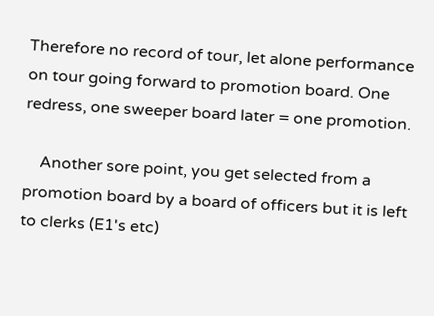Therefore no record of tour, let alone performance on tour going forward to promotion board. One redress, one sweeper board later = one promotion.

    Another sore point, you get selected from a promotion board by a board of officers but it is left to clerks (E1's etc)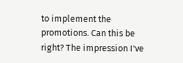to implement the promotions. Can this be right? The impression I've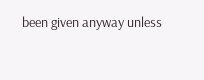been given anyway unless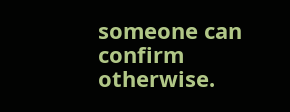someone can confirm otherwise.